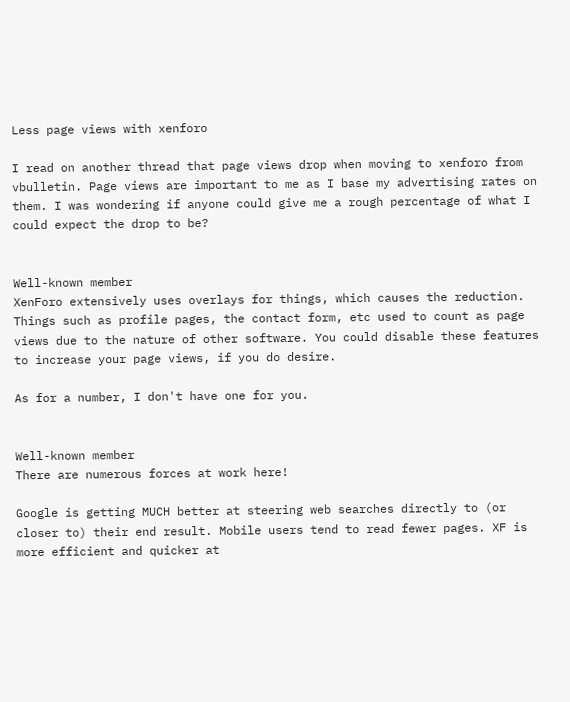Less page views with xenforo

I read on another thread that page views drop when moving to xenforo from vbulletin. Page views are important to me as I base my advertising rates on them. I was wondering if anyone could give me a rough percentage of what I could expect the drop to be?


Well-known member
XenForo extensively uses overlays for things, which causes the reduction. Things such as profile pages, the contact form, etc used to count as page views due to the nature of other software. You could disable these features to increase your page views, if you do desire.

As for a number, I don't have one for you.


Well-known member
There are numerous forces at work here!

Google is getting MUCH better at steering web searches directly to (or closer to) their end result. Mobile users tend to read fewer pages. XF is more efficient and quicker at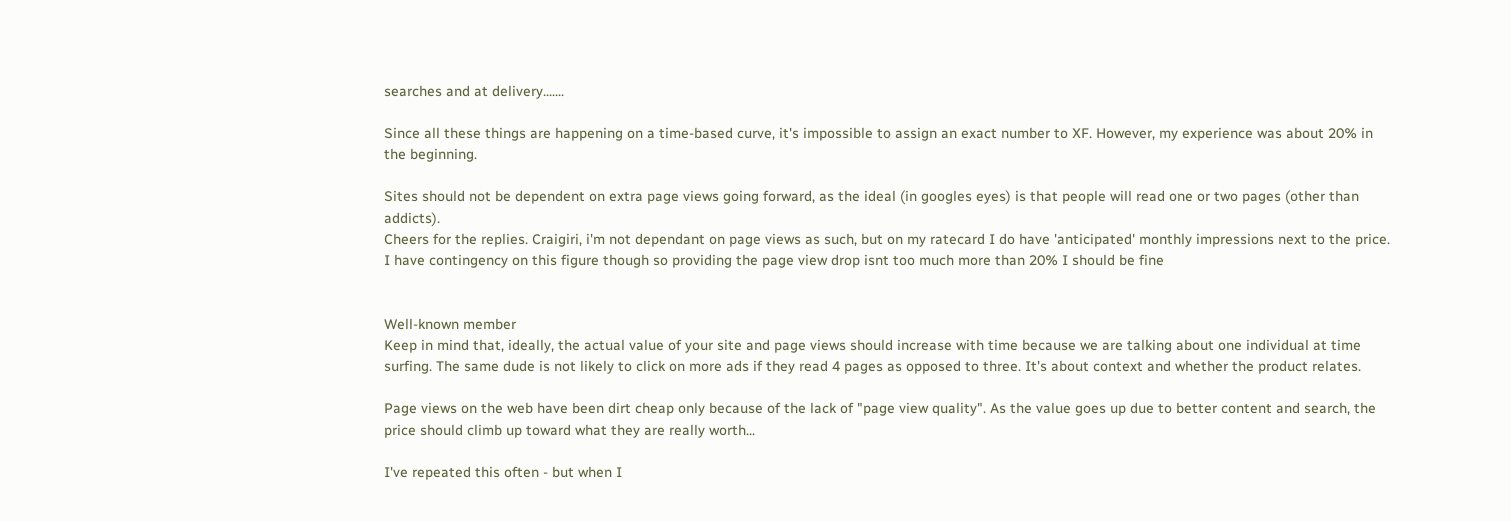searches and at delivery.......

Since all these things are happening on a time-based curve, it's impossible to assign an exact number to XF. However, my experience was about 20% in the beginning.

Sites should not be dependent on extra page views going forward, as the ideal (in googles eyes) is that people will read one or two pages (other than addicts).
Cheers for the replies. Craigiri, i'm not dependant on page views as such, but on my ratecard I do have 'anticipated' monthly impressions next to the price. I have contingency on this figure though so providing the page view drop isnt too much more than 20% I should be fine


Well-known member
Keep in mind that, ideally, the actual value of your site and page views should increase with time because we are talking about one individual at time surfing. The same dude is not likely to click on more ads if they read 4 pages as opposed to three. It's about context and whether the product relates.

Page views on the web have been dirt cheap only because of the lack of "page view quality". As the value goes up due to better content and search, the price should climb up toward what they are really worth...

I've repeated this often - but when I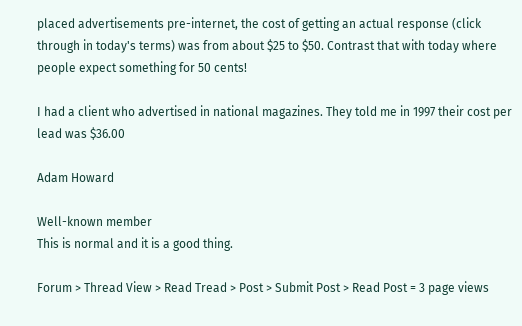placed advertisements pre-internet, the cost of getting an actual response (click through in today's terms) was from about $25 to $50. Contrast that with today where people expect something for 50 cents!

I had a client who advertised in national magazines. They told me in 1997 their cost per lead was $36.00

Adam Howard

Well-known member
This is normal and it is a good thing.

Forum > Thread View > Read Tread > Post > Submit Post > Read Post = 3 page views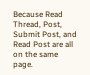Because Read Thread, Post, Submit Post, and Read Post are all on the same page.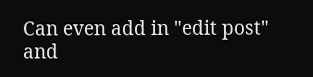Can even add in "edit post" and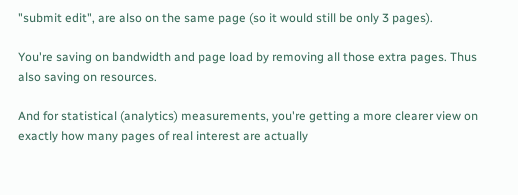"submit edit", are also on the same page (so it would still be only 3 pages).

You're saving on bandwidth and page load by removing all those extra pages. Thus also saving on resources.

And for statistical (analytics) measurements, you're getting a more clearer view on exactly how many pages of real interest are actually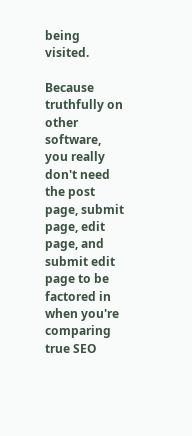being visited.

Because truthfully on other software, you really don't need the post page, submit page, edit page, and submit edit page to be factored in when you're comparing true SEO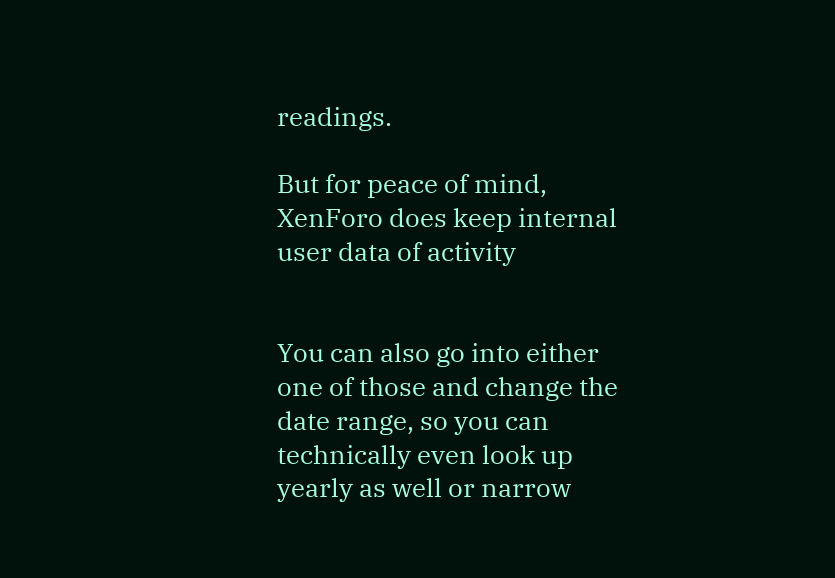readings.

But for peace of mind, XenForo does keep internal user data of activity


You can also go into either one of those and change the date range, so you can technically even look up yearly as well or narrow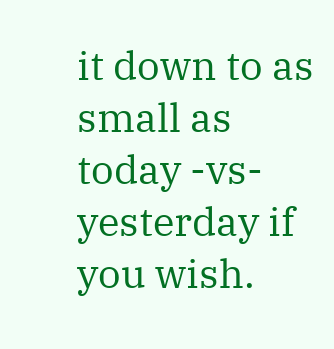it down to as small as today -vs- yesterday if you wish.